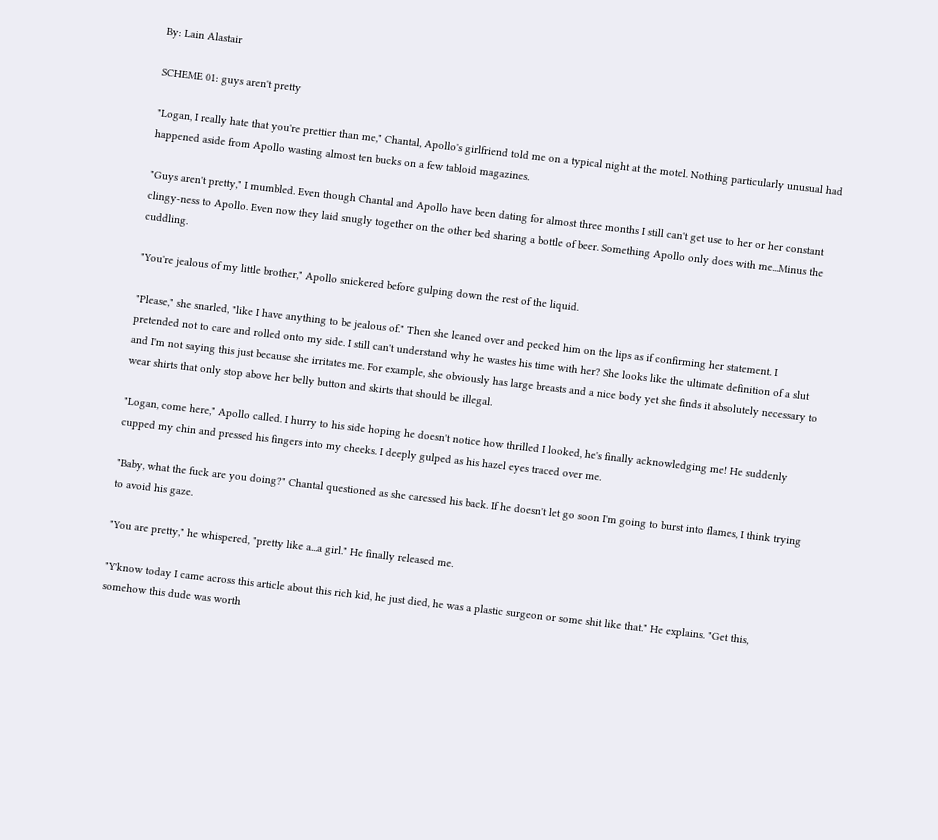By: Lain Alastair

SCHEME 01: guys aren't pretty

"Logan, I really hate that you're prettier than me," Chantal, Apollo's girlfriend told me on a typical night at the motel. Nothing particularly unusual had happened aside from Apollo wasting almost ten bucks on a few tabloid magazines.

"Guys aren't pretty," I mumbled. Even though Chantal and Apollo have been dating for almost three months I still can't get use to her or her constant clingy-ness to Apollo. Even now they laid snugly together on the other bed sharing a bottle of beer. Something Apollo only does with me...Minus the cuddling.

"You're jealous of my little brother," Apollo snickered before gulping down the rest of the liquid.

"Please," she snarled, "like I have anything to be jealous of." Then she leaned over and pecked him on the lips as if confirming her statement. I pretended not to care and rolled onto my side. I still can't understand why he wastes his time with her? She looks like the ultimate definition of a slut and I'm not saying this just because she irritates me. For example, she obviously has large breasts and a nice body yet she finds it absolutely necessary to wear shirts that only stop above her belly button and skirts that should be illegal.

"Logan, come here," Apollo called. I hurry to his side hoping he doesn't notice how thrilled I looked, he's finally acknowledging me! He suddenly cupped my chin and pressed his fingers into my cheeks. I deeply gulped as his hazel eyes traced over me.

"Baby, what the fuck are you doing?" Chantal questioned as she caressed his back. If he doesn't let go soon I'm going to burst into flames, I think trying to avoid his gaze.

"You are pretty," he whispered, "pretty like a...a girl." He finally released me.

"Y'know today I came across this article about this rich kid, he just died, he was a plastic surgeon or some shit like that." He explains. "Get this, somehow this dude was worth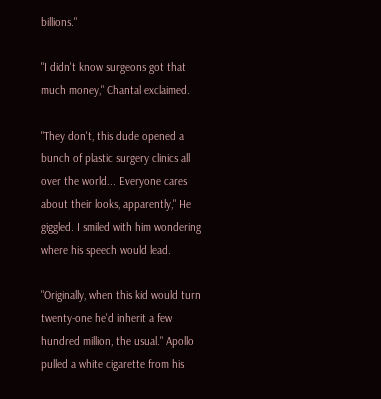billions."

"I didn't know surgeons got that much money," Chantal exclaimed.

"They don't, this dude opened a bunch of plastic surgery clinics all over the world... Everyone cares about their looks, apparently," He giggled. I smiled with him wondering where his speech would lead.

"Originally, when this kid would turn twenty-one he'd inherit a few hundred million, the usual." Apollo pulled a white cigarette from his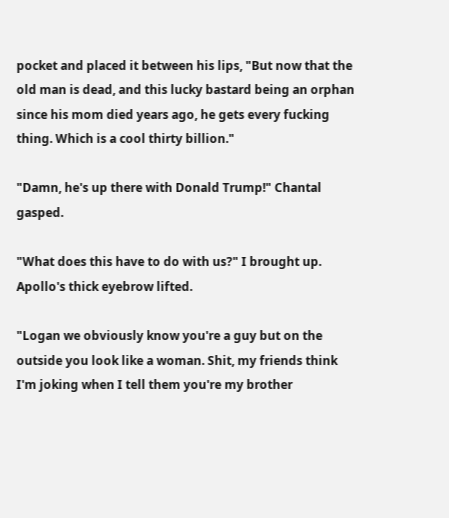pocket and placed it between his lips, "But now that the old man is dead, and this lucky bastard being an orphan since his mom died years ago, he gets every fucking thing. Which is a cool thirty billion."

"Damn, he's up there with Donald Trump!" Chantal gasped.

"What does this have to do with us?" I brought up. Apollo's thick eyebrow lifted.

"Logan we obviously know you're a guy but on the outside you look like a woman. Shit, my friends think I'm joking when I tell them you're my brother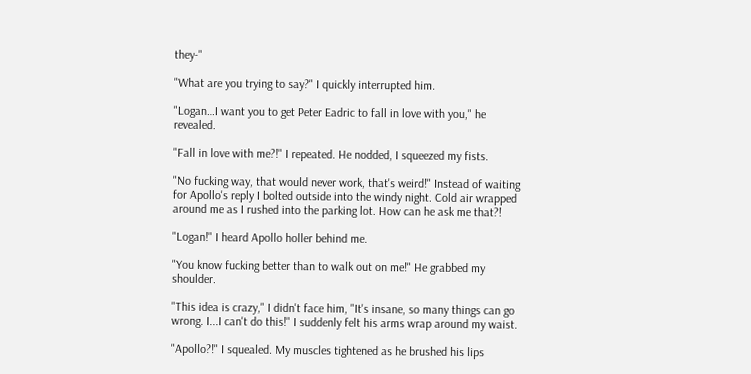they-"

"What are you trying to say?" I quickly interrupted him.

"Logan…I want you to get Peter Eadric to fall in love with you," he revealed.

"Fall in love with me?!" I repeated. He nodded, I squeezed my fists.

"No fucking way, that would never work, that's weird!" Instead of waiting for Apollo's reply I bolted outside into the windy night. Cold air wrapped around me as I rushed into the parking lot. How can he ask me that?!

"Logan!" I heard Apollo holler behind me.

"You know fucking better than to walk out on me!" He grabbed my shoulder.

"This idea is crazy," I didn't face him, "It's insane, so many things can go wrong. I...I can't do this!" I suddenly felt his arms wrap around my waist.

"Apollo?!" I squealed. My muscles tightened as he brushed his lips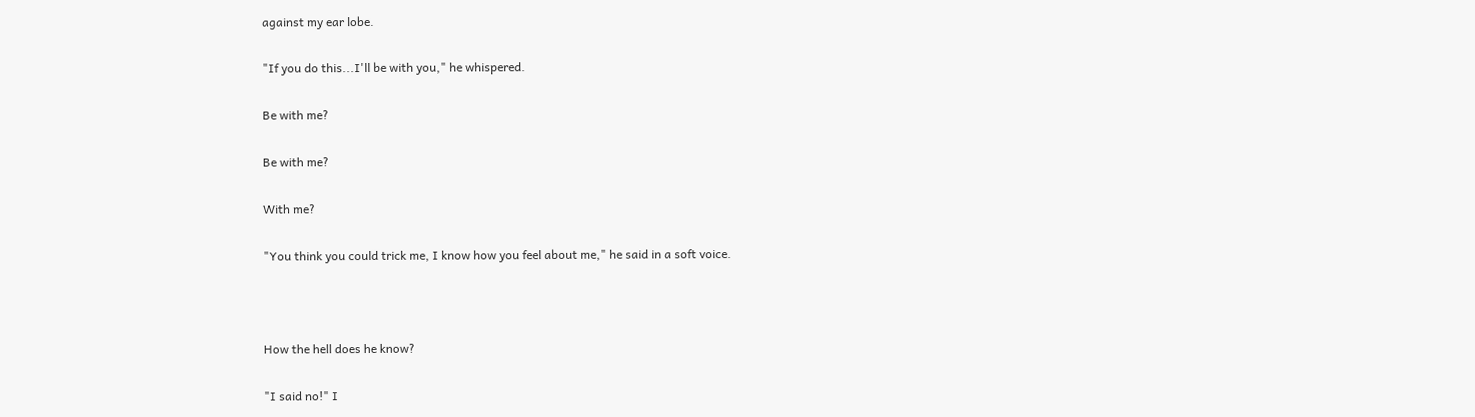against my ear lobe.

"If you do this...I'll be with you," he whispered.

Be with me?

Be with me?

With me?

"You think you could trick me, I know how you feel about me," he said in a soft voice.



How the hell does he know?

"I said no!" I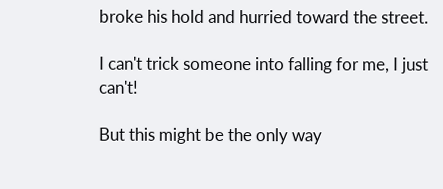broke his hold and hurried toward the street.

I can't trick someone into falling for me, I just can't!

But this might be the only way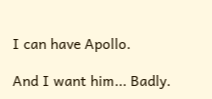I can have Apollo.

And I want him... Badly.